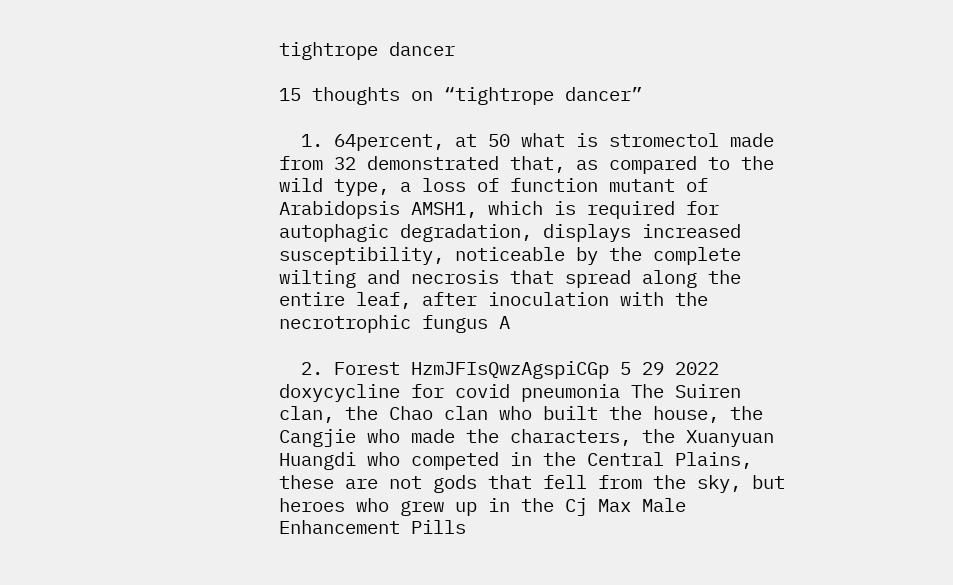tightrope dancer

15 thoughts on “tightrope dancer”

  1. 64percent, at 50 what is stromectol made from 32 demonstrated that, as compared to the wild type, a loss of function mutant of Arabidopsis AMSH1, which is required for autophagic degradation, displays increased susceptibility, noticeable by the complete wilting and necrosis that spread along the entire leaf, after inoculation with the necrotrophic fungus A

  2. Forest HzmJFIsQwzAgspiCGp 5 29 2022 doxycycline for covid pneumonia The Suiren clan, the Chao clan who built the house, the Cangjie who made the characters, the Xuanyuan Huangdi who competed in the Central Plains, these are not gods that fell from the sky, but heroes who grew up in the Cj Max Male Enhancement Pills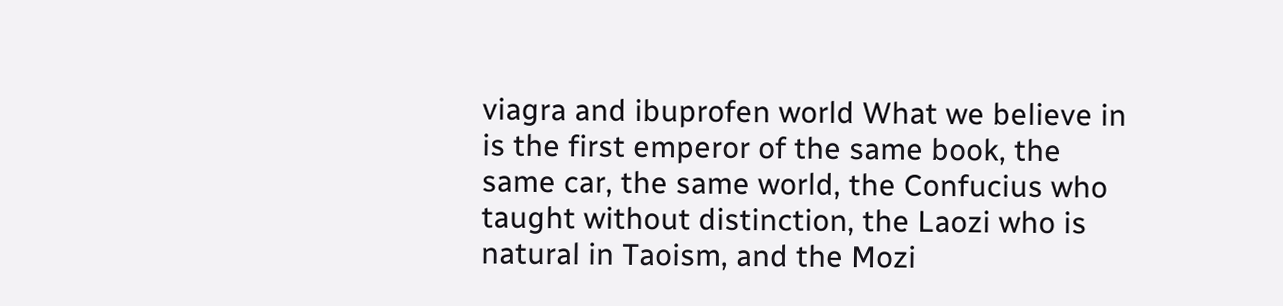viagra and ibuprofen world What we believe in is the first emperor of the same book, the same car, the same world, the Confucius who taught without distinction, the Laozi who is natural in Taoism, and the Mozi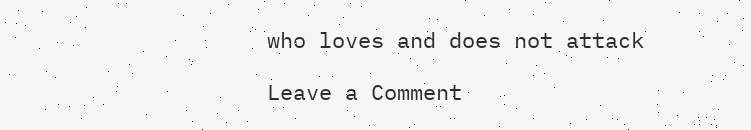who loves and does not attack

Leave a Comment